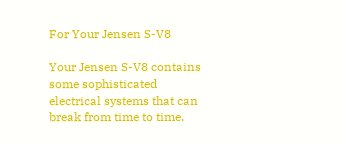For Your Jensen S-V8

Your Jensen S-V8 contains some sophisticated electrical systems that can break from time to time.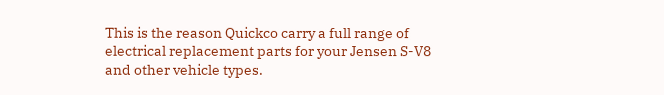This is the reason Quickco carry a full range of electrical replacement parts for your Jensen S-V8 and other vehicle types.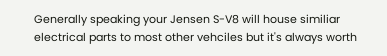Generally speaking your Jensen S-V8 will house similiar electrical parts to most other vehciles but it's always worth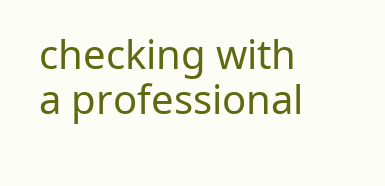checking with a professional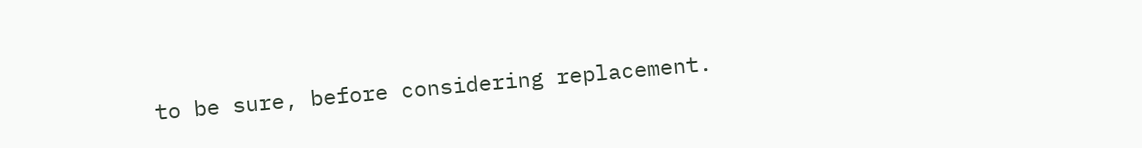to be sure, before considering replacement.